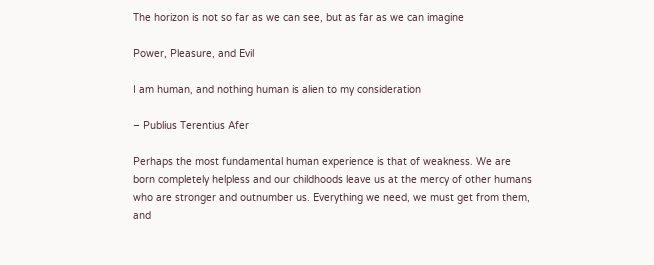The horizon is not so far as we can see, but as far as we can imagine

Power, Pleasure, and Evil

I am human, and nothing human is alien to my consideration

– Publius Terentius Afer

Perhaps the most fundamental human experience is that of weakness. We are born completely helpless and our childhoods leave us at the mercy of other humans who are stronger and outnumber us. Everything we need, we must get from them, and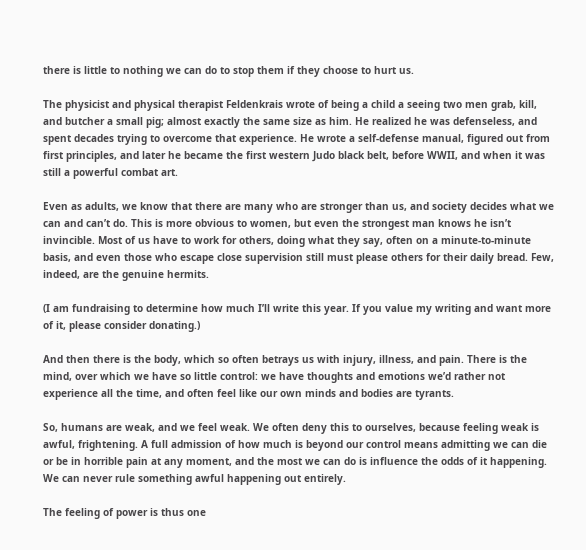there is little to nothing we can do to stop them if they choose to hurt us.

The physicist and physical therapist Feldenkrais wrote of being a child a seeing two men grab, kill, and butcher a small pig; almost exactly the same size as him. He realized he was defenseless, and spent decades trying to overcome that experience. He wrote a self-defense manual, figured out from first principles, and later he became the first western Judo black belt, before WWII, and when it was still a powerful combat art.

Even as adults, we know that there are many who are stronger than us, and society decides what we can and can’t do. This is more obvious to women, but even the strongest man knows he isn’t invincible. Most of us have to work for others, doing what they say, often on a minute-to-minute basis, and even those who escape close supervision still must please others for their daily bread. Few, indeed, are the genuine hermits.

(I am fundraising to determine how much I’ll write this year. If you value my writing and want more of it, please consider donating.)

And then there is the body, which so often betrays us with injury, illness, and pain. There is the mind, over which we have so little control: we have thoughts and emotions we’d rather not experience all the time, and often feel like our own minds and bodies are tyrants.

So, humans are weak, and we feel weak. We often deny this to ourselves, because feeling weak is awful, frightening. A full admission of how much is beyond our control means admitting we can die or be in horrible pain at any moment, and the most we can do is influence the odds of it happening. We can never rule something awful happening out entirely.

The feeling of power is thus one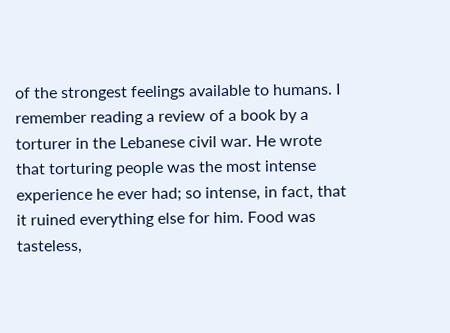of the strongest feelings available to humans. I remember reading a review of a book by a torturer in the Lebanese civil war. He wrote that torturing people was the most intense experience he ever had; so intense, in fact, that it ruined everything else for him. Food was tasteless,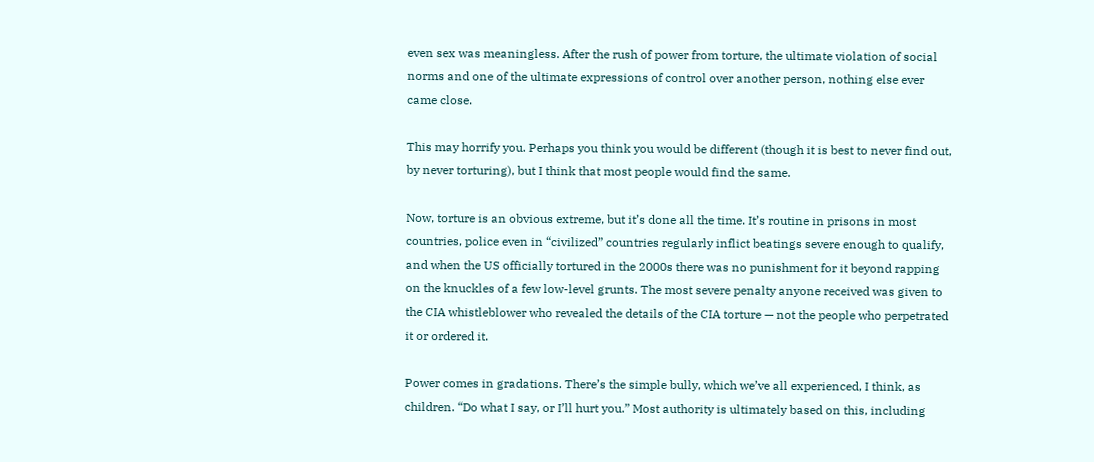even sex was meaningless. After the rush of power from torture, the ultimate violation of social norms and one of the ultimate expressions of control over another person, nothing else ever came close.

This may horrify you. Perhaps you think you would be different (though it is best to never find out, by never torturing), but I think that most people would find the same.

Now, torture is an obvious extreme, but it’s done all the time. It’s routine in prisons in most countries, police even in “civilized” countries regularly inflict beatings severe enough to qualify, and when the US officially tortured in the 2000s there was no punishment for it beyond rapping on the knuckles of a few low-level grunts. The most severe penalty anyone received was given to the CIA whistleblower who revealed the details of the CIA torture — not the people who perpetrated it or ordered it.

Power comes in gradations. There’s the simple bully, which we’ve all experienced, I think, as children. “Do what I say, or I’ll hurt you.” Most authority is ultimately based on this, including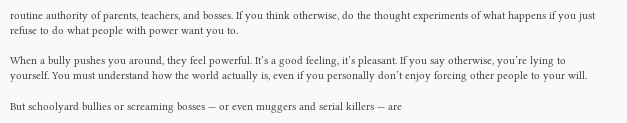routine authority of parents, teachers, and bosses. If you think otherwise, do the thought experiments of what happens if you just refuse to do what people with power want you to.

When a bully pushes you around, they feel powerful. It’s a good feeling, it’s pleasant. If you say otherwise, you’re lying to yourself. You must understand how the world actually is, even if you personally don’t enjoy forcing other people to your will.

But schoolyard bullies or screaming bosses — or even muggers and serial killers — are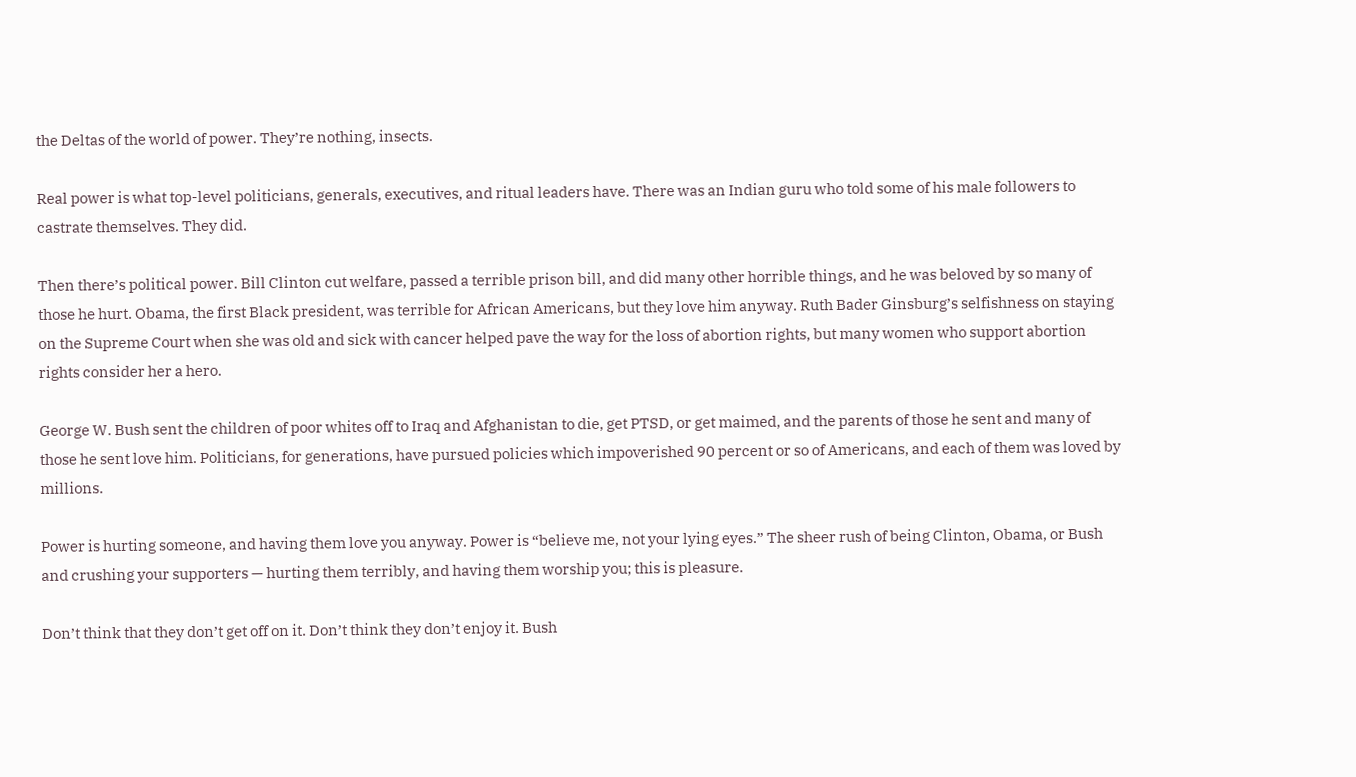the Deltas of the world of power. They’re nothing, insects.

Real power is what top-level politicians, generals, executives, and ritual leaders have. There was an Indian guru who told some of his male followers to castrate themselves. They did.

Then there’s political power. Bill Clinton cut welfare, passed a terrible prison bill, and did many other horrible things, and he was beloved by so many of those he hurt. Obama, the first Black president, was terrible for African Americans, but they love him anyway. Ruth Bader Ginsburg’s selfishness on staying on the Supreme Court when she was old and sick with cancer helped pave the way for the loss of abortion rights, but many women who support abortion rights consider her a hero.

George W. Bush sent the children of poor whites off to Iraq and Afghanistan to die, get PTSD, or get maimed, and the parents of those he sent and many of those he sent love him. Politicians, for generations, have pursued policies which impoverished 90 percent or so of Americans, and each of them was loved by millions.

Power is hurting someone, and having them love you anyway. Power is “believe me, not your lying eyes.” The sheer rush of being Clinton, Obama, or Bush and crushing your supporters — hurting them terribly, and having them worship you; this is pleasure.

Don’t think that they don’t get off on it. Don’t think they don’t enjoy it. Bush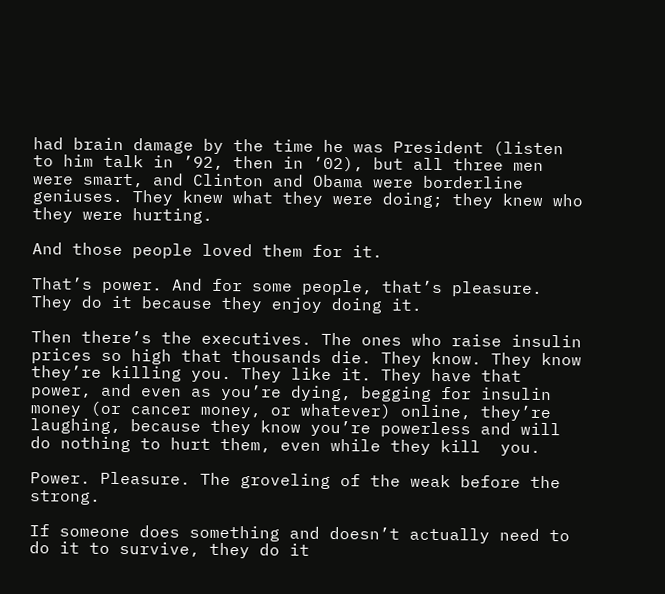had brain damage by the time he was President (listen to him talk in ’92, then in ’02), but all three men were smart, and Clinton and Obama were borderline geniuses. They knew what they were doing; they knew who they were hurting.

And those people loved them for it.

That’s power. And for some people, that’s pleasure. They do it because they enjoy doing it.

Then there’s the executives. The ones who raise insulin prices so high that thousands die. They know. They know they’re killing you. They like it. They have that power, and even as you’re dying, begging for insulin money (or cancer money, or whatever) online, they’re laughing, because they know you’re powerless and will do nothing to hurt them, even while they kill  you.

Power. Pleasure. The groveling of the weak before the strong.

If someone does something and doesn’t actually need to do it to survive, they do it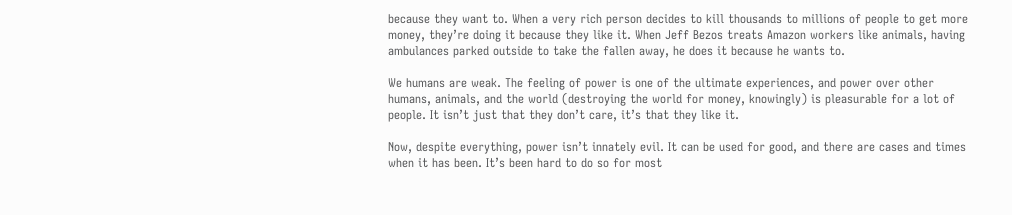because they want to. When a very rich person decides to kill thousands to millions of people to get more money, they’re doing it because they like it. When Jeff Bezos treats Amazon workers like animals, having ambulances parked outside to take the fallen away, he does it because he wants to.

We humans are weak. The feeling of power is one of the ultimate experiences, and power over other humans, animals, and the world (destroying the world for money, knowingly) is pleasurable for a lot of people. It isn’t just that they don’t care, it’s that they like it.

Now, despite everything, power isn’t innately evil. It can be used for good, and there are cases and times when it has been. It’s been hard to do so for most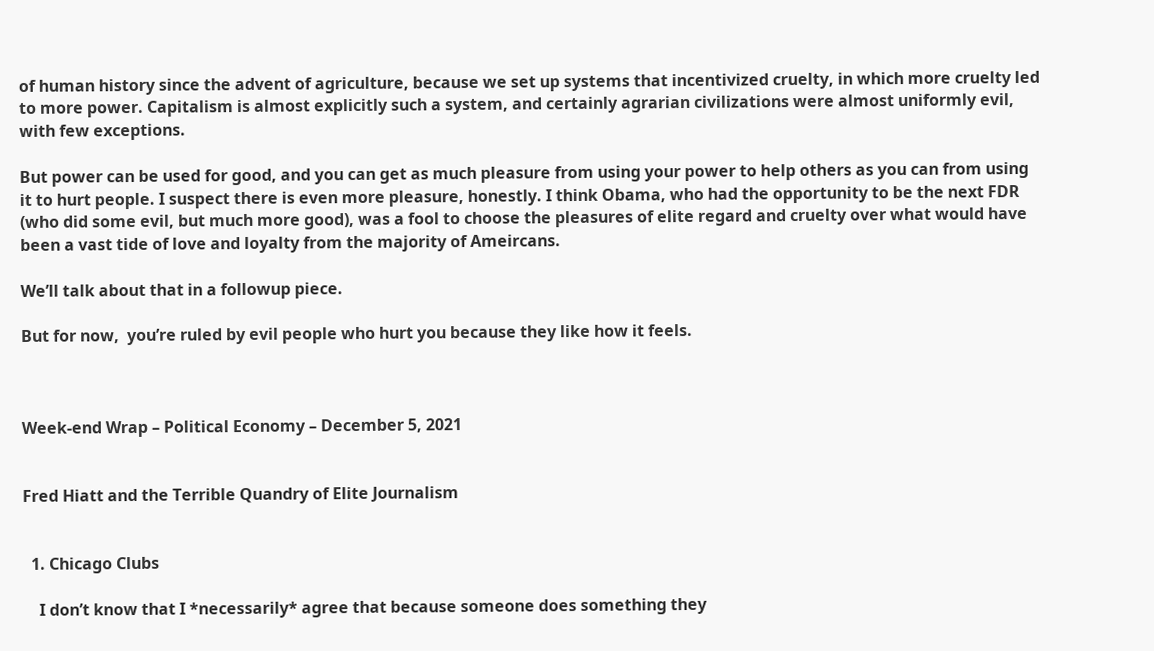of human history since the advent of agriculture, because we set up systems that incentivized cruelty, in which more cruelty led to more power. Capitalism is almost explicitly such a system, and certainly agrarian civilizations were almost uniformly evil, with few exceptions.

But power can be used for good, and you can get as much pleasure from using your power to help others as you can from using it to hurt people. I suspect there is even more pleasure, honestly. I think Obama, who had the opportunity to be the next FDR (who did some evil, but much more good), was a fool to choose the pleasures of elite regard and cruelty over what would have been a vast tide of love and loyalty from the majority of Ameircans.

We’ll talk about that in a followup piece.

But for now,  you’re ruled by evil people who hurt you because they like how it feels.



Week-end Wrap – Political Economy – December 5, 2021


Fred Hiatt and the Terrible Quandry of Elite Journalism


  1. Chicago Clubs

    I don’t know that I *necessarily* agree that because someone does something they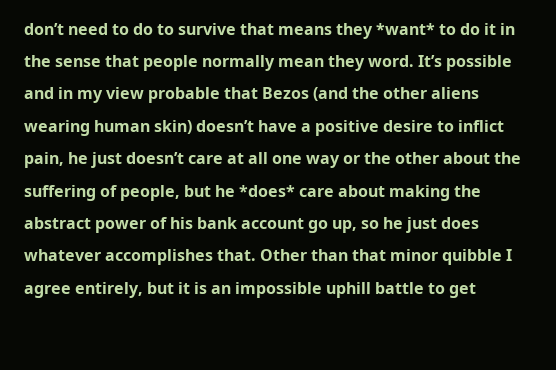don’t need to do to survive that means they *want* to do it in the sense that people normally mean they word. It’s possible and in my view probable that Bezos (and the other aliens wearing human skin) doesn’t have a positive desire to inflict pain, he just doesn’t care at all one way or the other about the suffering of people, but he *does* care about making the abstract power of his bank account go up, so he just does whatever accomplishes that. Other than that minor quibble I agree entirely, but it is an impossible uphill battle to get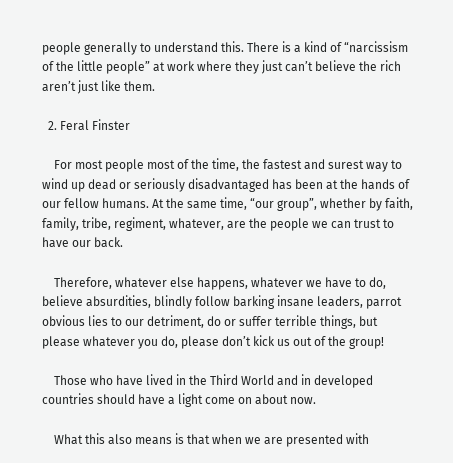people generally to understand this. There is a kind of “narcissism of the little people” at work where they just can’t believe the rich aren’t just like them.

  2. Feral Finster

    For most people most of the time, the fastest and surest way to wind up dead or seriously disadvantaged has been at the hands of our fellow humans. At the same time, “our group”, whether by faith, family, tribe, regiment, whatever, are the people we can trust to have our back.

    Therefore, whatever else happens, whatever we have to do, believe absurdities, blindly follow barking insane leaders, parrot obvious lies to our detriment, do or suffer terrible things, but please whatever you do, please don’t kick us out of the group!

    Those who have lived in the Third World and in developed countries should have a light come on about now.

    What this also means is that when we are presented with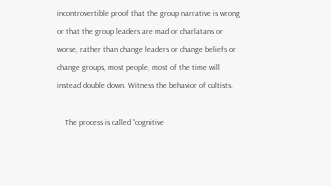incontrovertible proof that the group narrative is wrong or that the group leaders are mad or charlatans or worse, rather than change leaders or change beliefs or change groups, most people, most of the time will instead double down. Witness the behavior of cultists.

    The process is called “cognitive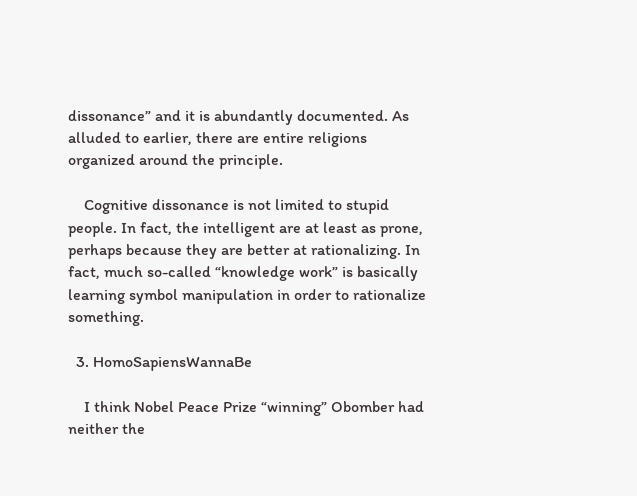dissonance” and it is abundantly documented. As alluded to earlier, there are entire religions organized around the principle.

    Cognitive dissonance is not limited to stupid people. In fact, the intelligent are at least as prone, perhaps because they are better at rationalizing. In fact, much so-called “knowledge work” is basically learning symbol manipulation in order to rationalize something.

  3. HomoSapiensWannaBe

    I think Nobel Peace Prize “winning” Obomber had neither the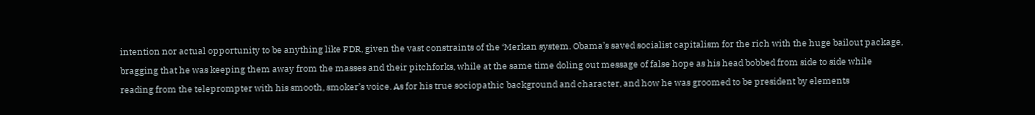intention nor actual opportunity to be anything like FDR, given the vast constraints of the ‘Merkan system. Obama’s saved socialist capitalism for the rich with the huge bailout package, bragging that he was keeping them away from the masses and their pitchforks, while at the same time doling out message of false hope as his head bobbed from side to side while reading from the teleprompter with his smooth, smoker’s voice. As for his true sociopathic background and character, and how he was groomed to be president by elements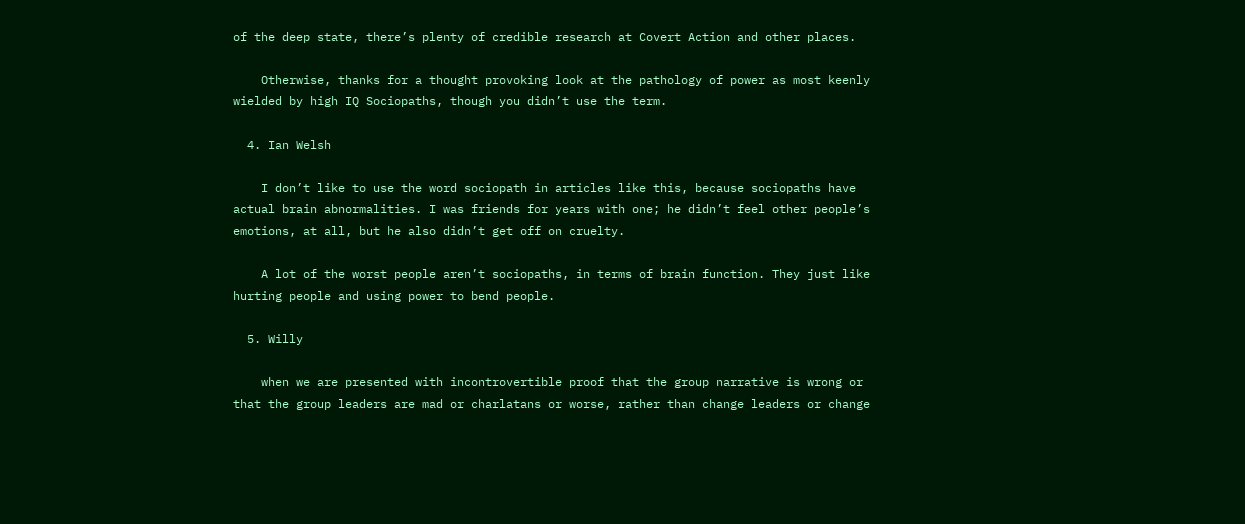of the deep state, there’s plenty of credible research at Covert Action and other places.

    Otherwise, thanks for a thought provoking look at the pathology of power as most keenly wielded by high IQ Sociopaths, though you didn’t use the term.

  4. Ian Welsh

    I don’t like to use the word sociopath in articles like this, because sociopaths have actual brain abnormalities. I was friends for years with one; he didn’t feel other people’s emotions, at all, but he also didn’t get off on cruelty.

    A lot of the worst people aren’t sociopaths, in terms of brain function. They just like hurting people and using power to bend people.

  5. Willy

    when we are presented with incontrovertible proof that the group narrative is wrong or that the group leaders are mad or charlatans or worse, rather than change leaders or change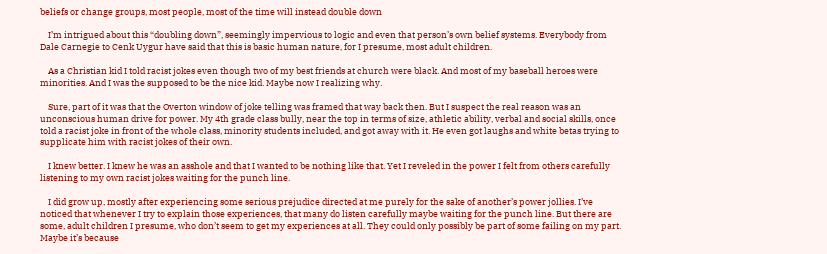beliefs or change groups, most people, most of the time will instead double down

    I’m intrigued about this “doubling down”, seemingly impervious to logic and even that person’s own belief systems. Everybody from Dale Carnegie to Cenk Uygur have said that this is basic human nature, for I presume, most adult children.

    As a Christian kid I told racist jokes even though two of my best friends at church were black. And most of my baseball heroes were minorities. And I was the supposed to be the nice kid. Maybe now I realizing why.

    Sure, part of it was that the Overton window of joke telling was framed that way back then. But I suspect the real reason was an unconscious human drive for power. My 4th grade class bully, near the top in terms of size, athletic ability, verbal and social skills, once told a racist joke in front of the whole class, minority students included, and got away with it. He even got laughs and white betas trying to supplicate him with racist jokes of their own.

    I knew better. I knew he was an asshole and that I wanted to be nothing like that. Yet I reveled in the power I felt from others carefully listening to my own racist jokes waiting for the punch line.

    I did grow up, mostly after experiencing some serious prejudice directed at me purely for the sake of another’s power jollies. I’ve noticed that whenever I try to explain those experiences, that many do listen carefully maybe waiting for the punch line. But there are some, adult children I presume, who don’t seem to get my experiences at all. They could only possibly be part of some failing on my part. Maybe it’s because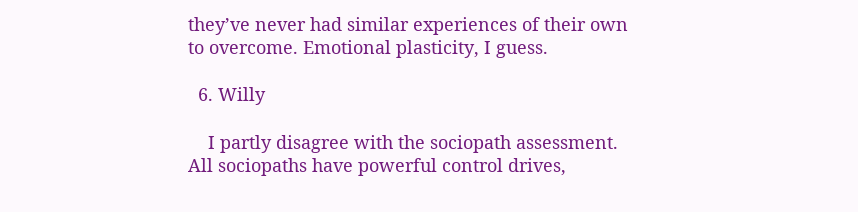they’ve never had similar experiences of their own to overcome. Emotional plasticity, I guess.

  6. Willy

    I partly disagree with the sociopath assessment. All sociopaths have powerful control drives,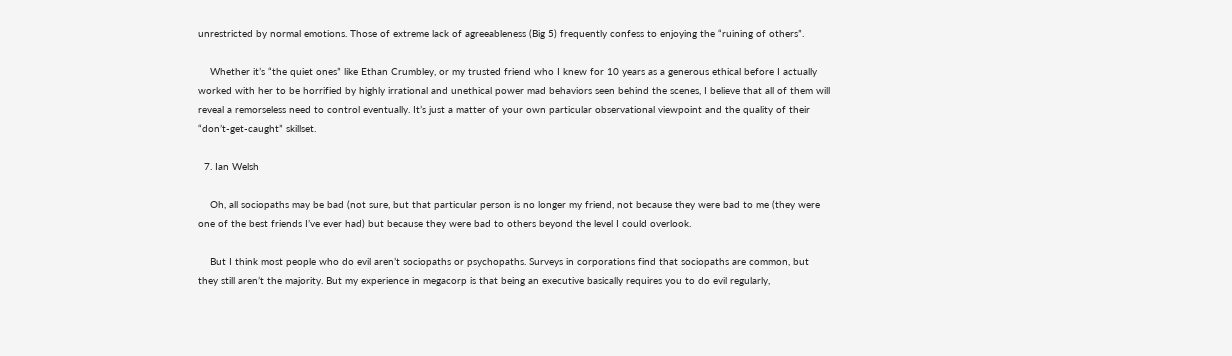unrestricted by normal emotions. Those of extreme lack of agreeableness (Big 5) frequently confess to enjoying the “ruining of others”.

    Whether it’s “the quiet ones” like Ethan Crumbley, or my trusted friend who I knew for 10 years as a generous ethical before I actually worked with her to be horrified by highly irrational and unethical power mad behaviors seen behind the scenes, I believe that all of them will reveal a remorseless need to control eventually. It’s just a matter of your own particular observational viewpoint and the quality of their “don’t-get-caught” skillset.

  7. Ian Welsh

    Oh, all sociopaths may be bad (not sure, but that particular person is no longer my friend, not because they were bad to me (they were one of the best friends I’ve ever had) but because they were bad to others beyond the level I could overlook.

    But I think most people who do evil aren’t sociopaths or psychopaths. Surveys in corporations find that sociopaths are common, but they still aren’t the majority. But my experience in megacorp is that being an executive basically requires you to do evil regularly,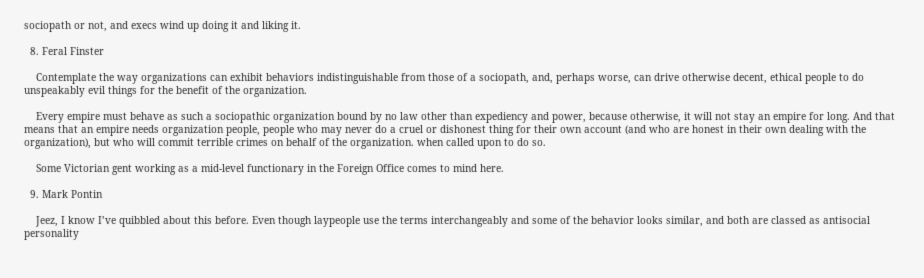sociopath or not, and execs wind up doing it and liking it.

  8. Feral Finster

    Contemplate the way organizations can exhibit behaviors indistinguishable from those of a sociopath, and, perhaps worse, can drive otherwise decent, ethical people to do unspeakably evil things for the benefit of the organization.

    Every empire must behave as such a sociopathic organization bound by no law other than expediency and power, because otherwise, it will not stay an empire for long. And that means that an empire needs organization people, people who may never do a cruel or dishonest thing for their own account (and who are honest in their own dealing with the organization), but who will commit terrible crimes on behalf of the organization. when called upon to do so.

    Some Victorian gent working as a mid-level functionary in the Foreign Office comes to mind here.

  9. Mark Pontin

    Jeez, I know I’ve quibbled about this before. Even though laypeople use the terms interchangeably and some of the behavior looks similar, and both are classed as antisocial personality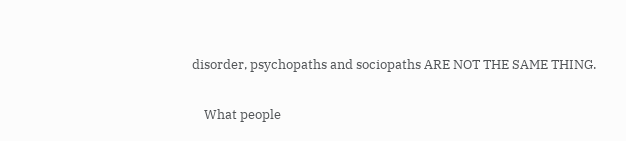disorder, psychopaths and sociopaths ARE NOT THE SAME THING.

    What people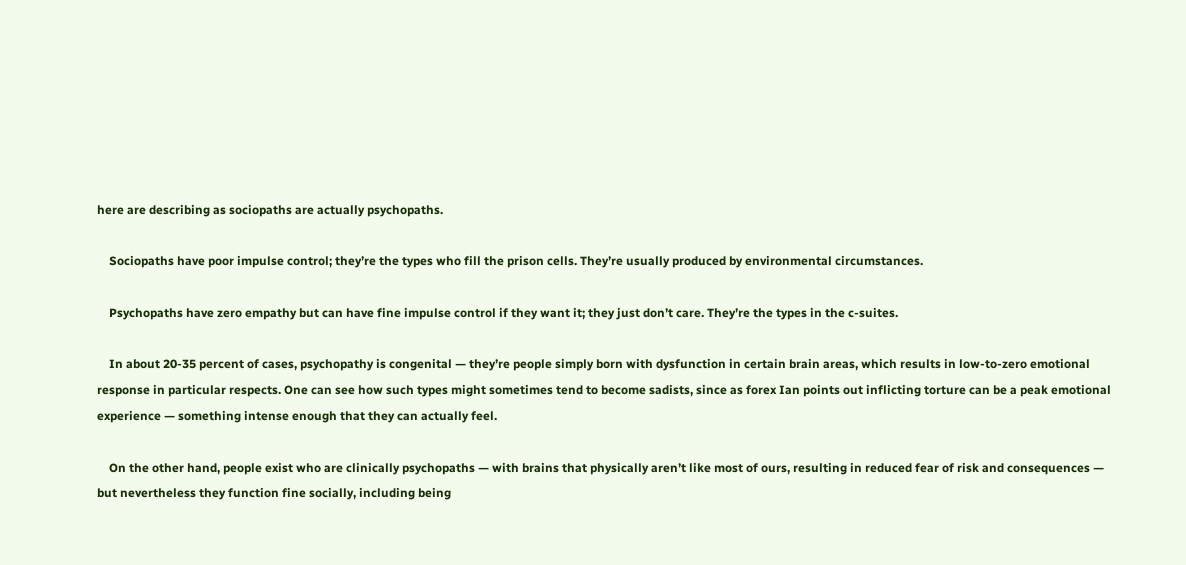here are describing as sociopaths are actually psychopaths.

    Sociopaths have poor impulse control; they’re the types who fill the prison cells. They’re usually produced by environmental circumstances.

    Psychopaths have zero empathy but can have fine impulse control if they want it; they just don’t care. They’re the types in the c-suites.

    In about 20-35 percent of cases, psychopathy is congenital — they’re people simply born with dysfunction in certain brain areas, which results in low-to-zero emotional response in particular respects. One can see how such types might sometimes tend to become sadists, since as forex Ian points out inflicting torture can be a peak emotional experience — something intense enough that they can actually feel.

    On the other hand, people exist who are clinically psychopaths — with brains that physically aren’t like most of ours, resulting in reduced fear of risk and consequences — but nevertheless they function fine socially, including being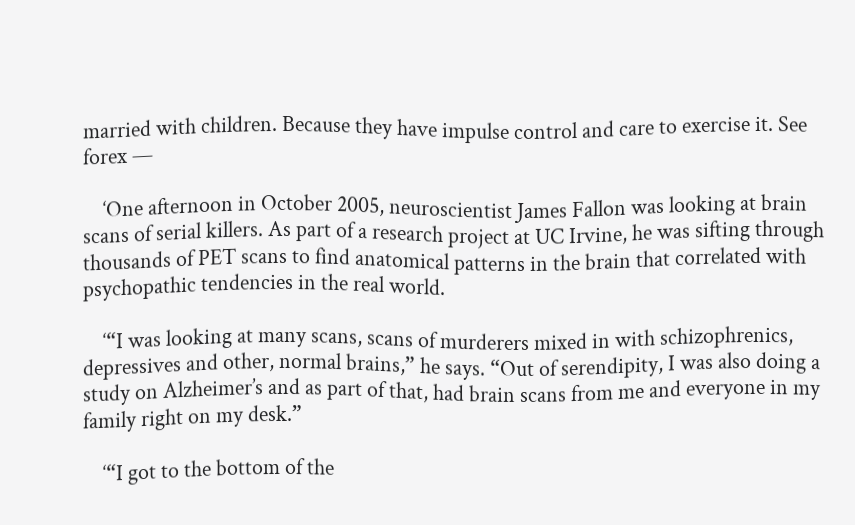married with children. Because they have impulse control and care to exercise it. See forex —

    ‘One afternoon in October 2005, neuroscientist James Fallon was looking at brain scans of serial killers. As part of a research project at UC Irvine, he was sifting through thousands of PET scans to find anatomical patterns in the brain that correlated with psychopathic tendencies in the real world.

    ‘“I was looking at many scans, scans of murderers mixed in with schizophrenics, depressives and other, normal brains,” he says. “Out of serendipity, I was also doing a study on Alzheimer’s and as part of that, had brain scans from me and everyone in my family right on my desk.”

    ‘“I got to the bottom of the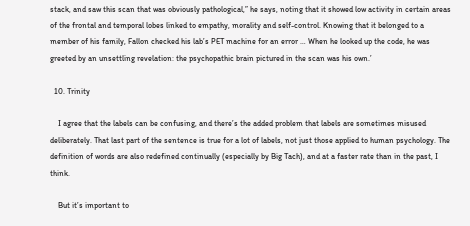stack, and saw this scan that was obviously pathological,” he says, noting that it showed low activity in certain areas of the frontal and temporal lobes linked to empathy, morality and self-control. Knowing that it belonged to a member of his family, Fallon checked his lab’s PET machine for an error … When he looked up the code, he was greeted by an unsettling revelation: the psychopathic brain pictured in the scan was his own.’

  10. Trinity

    I agree that the labels can be confusing, and there’s the added problem that labels are sometimes misused deliberately. That last part of the sentence is true for a lot of labels, not just those applied to human psychology. The definition of words are also redefined continually (especially by Big Tach), and at a faster rate than in the past, I think.

    But it’s important to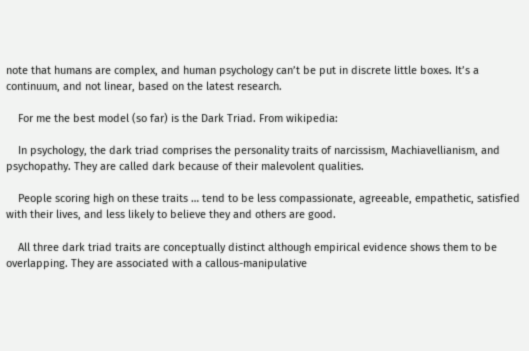note that humans are complex, and human psychology can’t be put in discrete little boxes. It’s a continuum, and not linear, based on the latest research.

    For me the best model (so far) is the Dark Triad. From wikipedia:

    In psychology, the dark triad comprises the personality traits of narcissism, Machiavellianism, and psychopathy. They are called dark because of their malevolent qualities.

    People scoring high on these traits … tend to be less compassionate, agreeable, empathetic, satisfied with their lives, and less likely to believe they and others are good.

    All three dark triad traits are conceptually distinct although empirical evidence shows them to be overlapping. They are associated with a callous-manipulative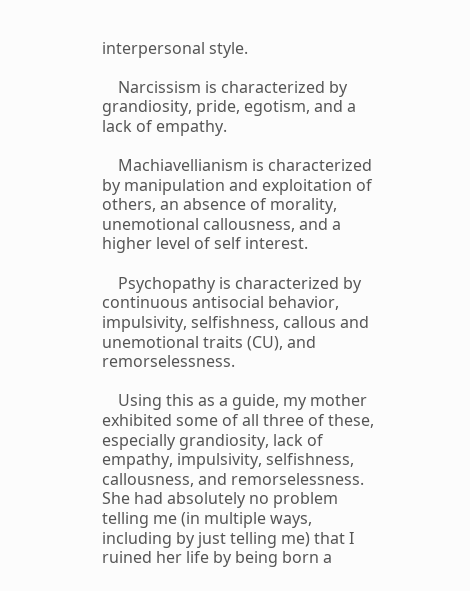interpersonal style.

    Narcissism is characterized by grandiosity, pride, egotism, and a lack of empathy.

    Machiavellianism is characterized by manipulation and exploitation of others, an absence of morality, unemotional callousness, and a higher level of self interest.

    Psychopathy is characterized by continuous antisocial behavior, impulsivity, selfishness, callous and unemotional traits (CU), and remorselessness.

    Using this as a guide, my mother exhibited some of all three of these, especially grandiosity, lack of empathy, impulsivity, selfishness, callousness, and remorselessness. She had absolutely no problem telling me (in multiple ways, including by just telling me) that I ruined her life by being born a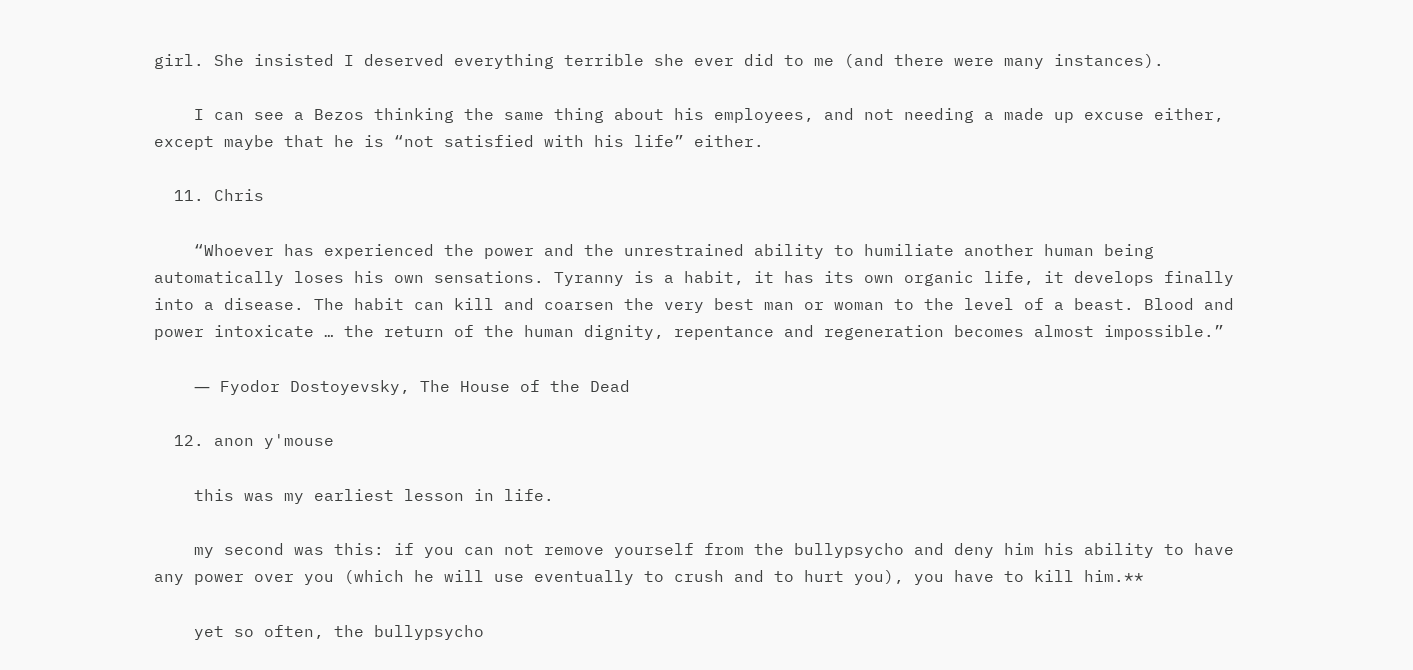girl. She insisted I deserved everything terrible she ever did to me (and there were many instances).

    I can see a Bezos thinking the same thing about his employees, and not needing a made up excuse either, except maybe that he is “not satisfied with his life” either.

  11. Chris

    “Whoever has experienced the power and the unrestrained ability to humiliate another human being automatically loses his own sensations. Tyranny is a habit, it has its own organic life, it develops finally into a disease. The habit can kill and coarsen the very best man or woman to the level of a beast. Blood and power intoxicate … the return of the human dignity, repentance and regeneration becomes almost impossible.”

    ― Fyodor Dostoyevsky, The House of the Dead

  12. anon y'mouse

    this was my earliest lesson in life.

    my second was this: if you can not remove yourself from the bullypsycho and deny him his ability to have any power over you (which he will use eventually to crush and to hurt you), you have to kill him.**

    yet so often, the bullypsycho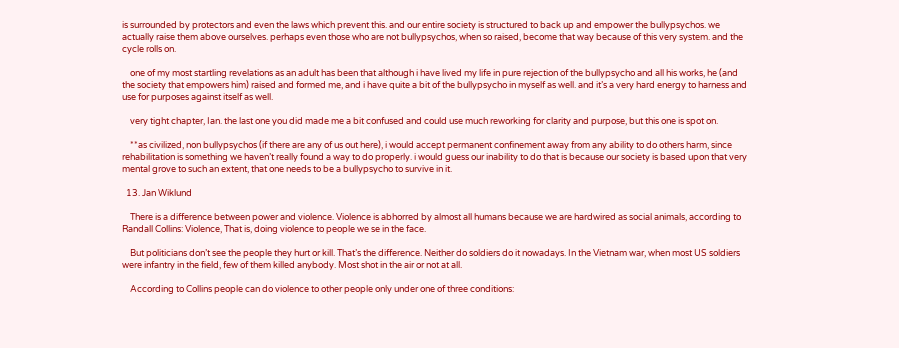is surrounded by protectors and even the laws which prevent this. and our entire society is structured to back up and empower the bullypsychos. we actually raise them above ourselves. perhaps even those who are not bullypsychos, when so raised, become that way because of this very system. and the cycle rolls on.

    one of my most startling revelations as an adult has been that although i have lived my life in pure rejection of the bullypsycho and all his works, he (and the society that empowers him) raised and formed me, and i have quite a bit of the bullypsycho in myself as well. and it’s a very hard energy to harness and use for purposes against itself as well.

    very tight chapter, Ian. the last one you did made me a bit confused and could use much reworking for clarity and purpose, but this one is spot on.

    **as civilized, non bullypsychos (if there are any of us out here), i would accept permanent confinement away from any ability to do others harm, since rehabilitation is something we haven’t really found a way to do properly. i would guess our inability to do that is because our society is based upon that very mental grove to such an extent, that one needs to be a bullypsycho to survive in it.

  13. Jan Wiklund

    There is a difference between power and violence. Violence is abhorred by almost all humans because we are hardwired as social animals, according to Randall Collins: Violence, That is, doing violence to people we se in the face.

    But politicians don’t see the people they hurt or kill. That’s the difference. Neither do soldiers do it nowadays. In the Vietnam war, when most US soldiers were infantry in the field, few of them killed anybody. Most shot in the air or not at all.

    According to Collins people can do violence to other people only under one of three conditions: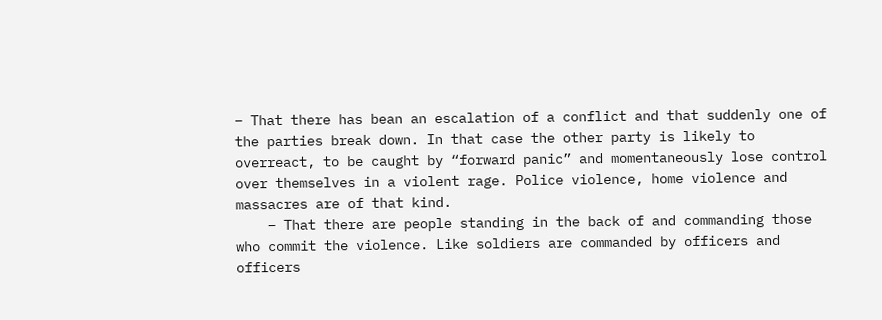– That there has bean an escalation of a conflict and that suddenly one of the parties break down. In that case the other party is likely to overreact, to be caught by “forward panic” and momentaneously lose control over themselves in a violent rage. Police violence, home violence and massacres are of that kind.
    – That there are people standing in the back of and commanding those who commit the violence. Like soldiers are commanded by officers and officers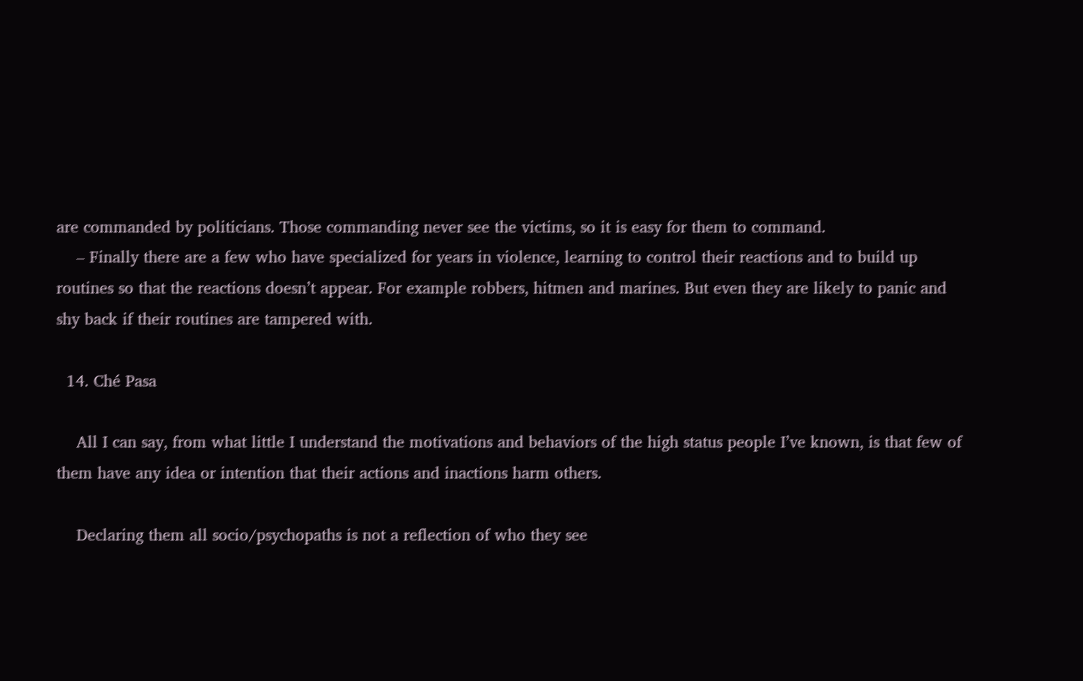are commanded by politicians. Those commanding never see the victims, so it is easy for them to command.
    – Finally there are a few who have specialized for years in violence, learning to control their reactions and to build up routines so that the reactions doesn’t appear. For example robbers, hitmen and marines. But even they are likely to panic and shy back if their routines are tampered with.

  14. Ché Pasa

    All I can say, from what little I understand the motivations and behaviors of the high status people I’ve known, is that few of them have any idea or intention that their actions and inactions harm others.

    Declaring them all socio/psychopaths is not a reflection of who they see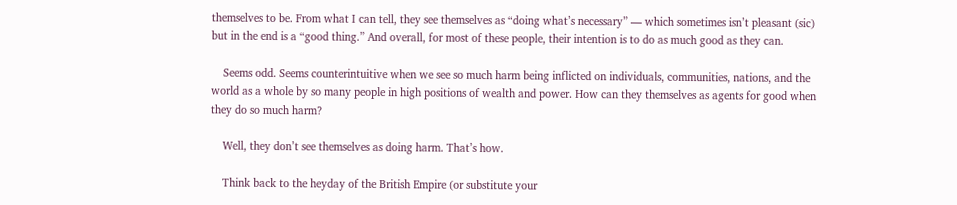themselves to be. From what I can tell, they see themselves as “doing what’s necessary” — which sometimes isn’t pleasant (sic) but in the end is a “good thing.” And overall, for most of these people, their intention is to do as much good as they can.

    Seems odd. Seems counterintuitive when we see so much harm being inflicted on individuals, communities, nations, and the world as a whole by so many people in high positions of wealth and power. How can they themselves as agents for good when they do so much harm?

    Well, they don’t see themselves as doing harm. That’s how.

    Think back to the heyday of the British Empire (or substitute your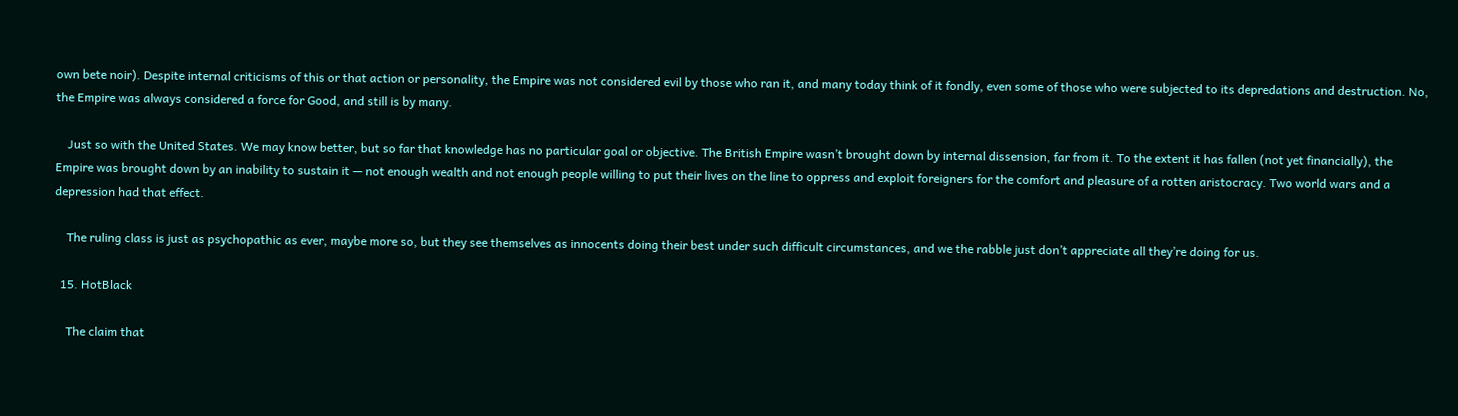own bete noir). Despite internal criticisms of this or that action or personality, the Empire was not considered evil by those who ran it, and many today think of it fondly, even some of those who were subjected to its depredations and destruction. No, the Empire was always considered a force for Good, and still is by many.

    Just so with the United States. We may know better, but so far that knowledge has no particular goal or objective. The British Empire wasn’t brought down by internal dissension, far from it. To the extent it has fallen (not yet financially), the Empire was brought down by an inability to sustain it — not enough wealth and not enough people willing to put their lives on the line to oppress and exploit foreigners for the comfort and pleasure of a rotten aristocracy. Two world wars and a depression had that effect.

    The ruling class is just as psychopathic as ever, maybe more so, but they see themselves as innocents doing their best under such difficult circumstances, and we the rabble just don’t appreciate all they’re doing for us.

  15. HotBlack

    The claim that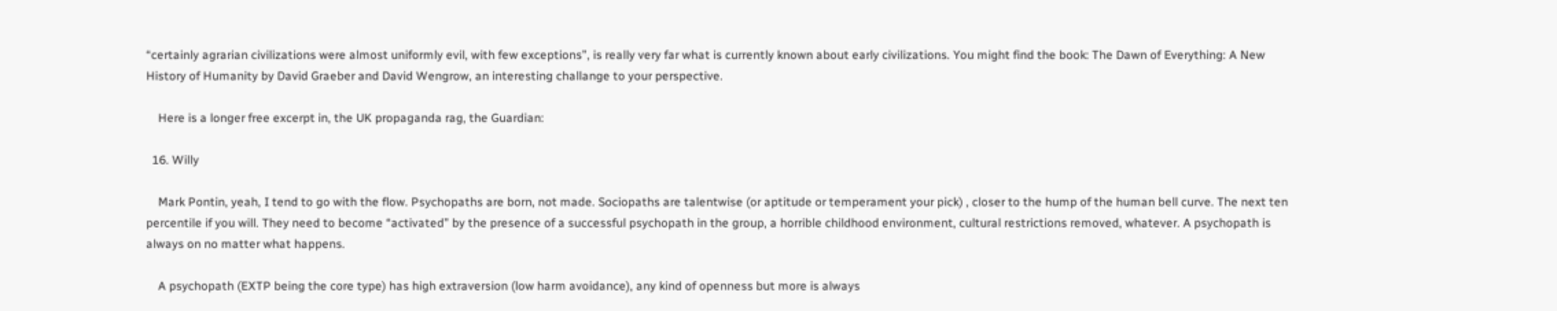“certainly agrarian civilizations were almost uniformly evil, with few exceptions”, is really very far what is currently known about early civilizations. You might find the book: The Dawn of Everything: A New History of Humanity by David Graeber and David Wengrow, an interesting challange to your perspective.

    Here is a longer free excerpt in, the UK propaganda rag, the Guardian:

  16. Willy

    Mark Pontin, yeah, I tend to go with the flow. Psychopaths are born, not made. Sociopaths are talentwise (or aptitude or temperament your pick) , closer to the hump of the human bell curve. The next ten percentile if you will. They need to become “activated” by the presence of a successful psychopath in the group, a horrible childhood environment, cultural restrictions removed, whatever. A psychopath is always on no matter what happens.

    A psychopath (EXTP being the core type) has high extraversion (low harm avoidance), any kind of openness but more is always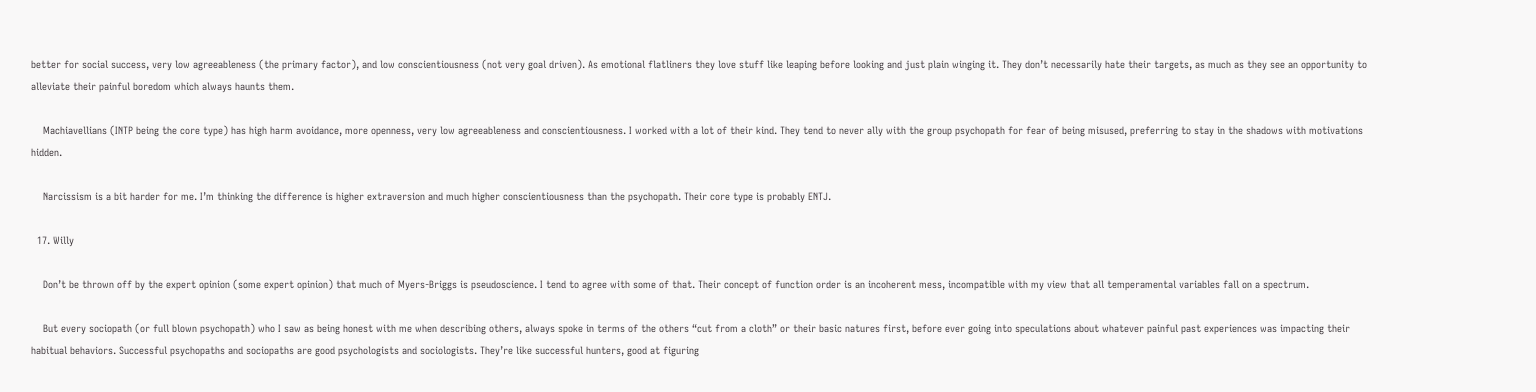better for social success, very low agreeableness (the primary factor), and low conscientiousness (not very goal driven). As emotional flatliners they love stuff like leaping before looking and just plain winging it. They don’t necessarily hate their targets, as much as they see an opportunity to alleviate their painful boredom which always haunts them.

    Machiavellians (INTP being the core type) has high harm avoidance, more openness, very low agreeableness and conscientiousness. I worked with a lot of their kind. They tend to never ally with the group psychopath for fear of being misused, preferring to stay in the shadows with motivations hidden.

    Narcissism is a bit harder for me. I’m thinking the difference is higher extraversion and much higher conscientiousness than the psychopath. Their core type is probably ENTJ.

  17. Willy

    Don’t be thrown off by the expert opinion (some expert opinion) that much of Myers-Briggs is pseudoscience. I tend to agree with some of that. Their concept of function order is an incoherent mess, incompatible with my view that all temperamental variables fall on a spectrum.

    But every sociopath (or full blown psychopath) who I saw as being honest with me when describing others, always spoke in terms of the others “cut from a cloth” or their basic natures first, before ever going into speculations about whatever painful past experiences was impacting their habitual behaviors. Successful psychopaths and sociopaths are good psychologists and sociologists. They’re like successful hunters, good at figuring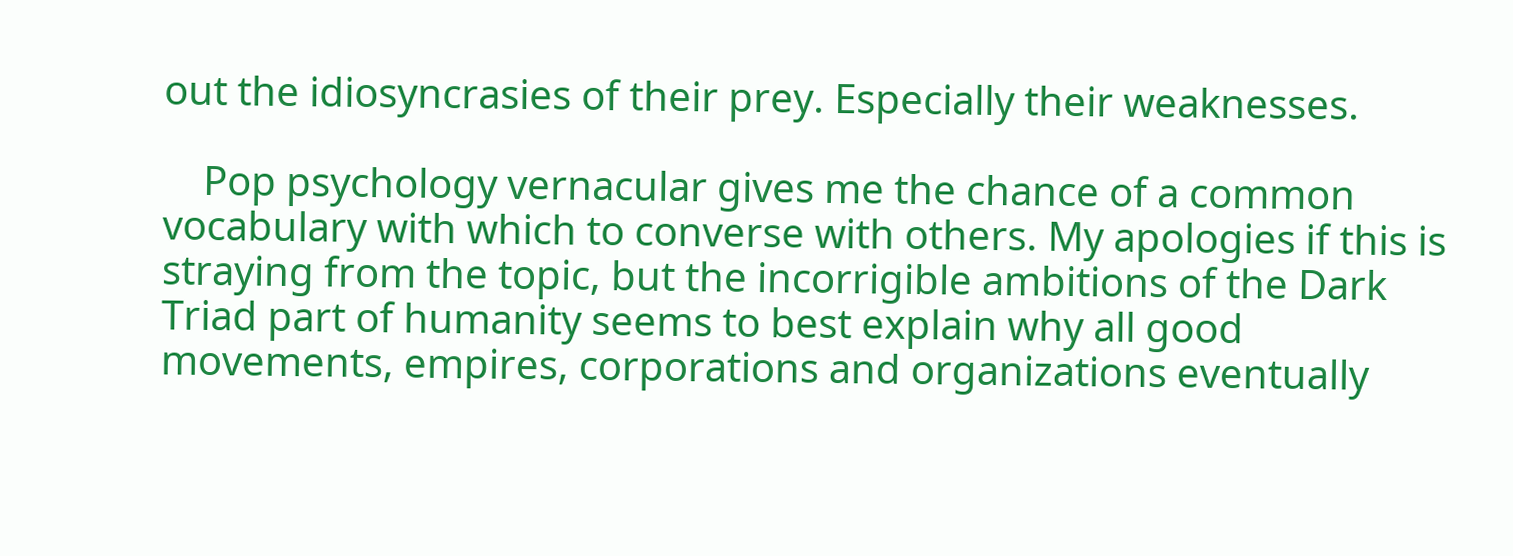out the idiosyncrasies of their prey. Especially their weaknesses.

    Pop psychology vernacular gives me the chance of a common vocabulary with which to converse with others. My apologies if this is straying from the topic, but the incorrigible ambitions of the Dark Triad part of humanity seems to best explain why all good movements, empires, corporations and organizations eventually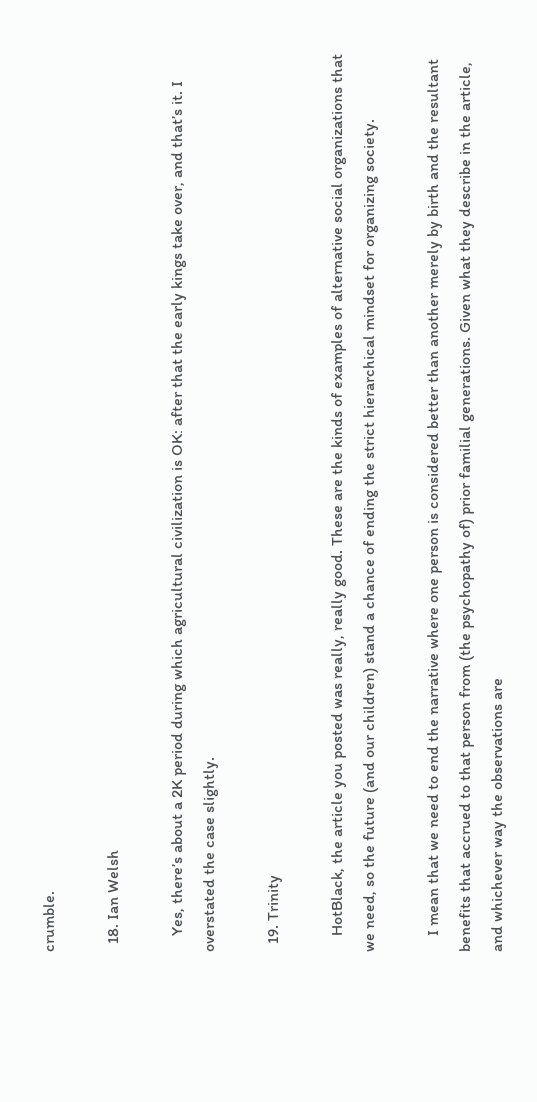crumble.

  18. Ian Welsh

    Yes, there’s about a 2K period during which agricultural civilization is OK: after that the early kings take over, and that’s it. I overstated the case slightly.

  19. Trinity

    HotBlack, the article you posted was really, really good. These are the kinds of examples of alternative social organizations that we need, so the future (and our children) stand a chance of ending the strict hierarchical mindset for organizing society.

    I mean that we need to end the narrative where one person is considered better than another merely by birth and the resultant benefits that accrued to that person from (the psychopathy of) prior familial generations. Given what they describe in the article, and whichever way the observations are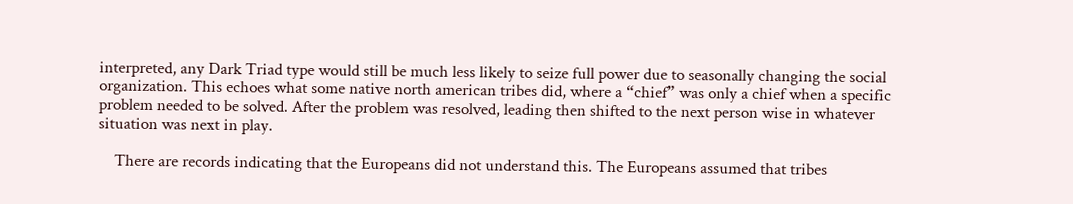interpreted, any Dark Triad type would still be much less likely to seize full power due to seasonally changing the social organization. This echoes what some native north american tribes did, where a “chief” was only a chief when a specific problem needed to be solved. After the problem was resolved, leading then shifted to the next person wise in whatever situation was next in play.

    There are records indicating that the Europeans did not understand this. The Europeans assumed that tribes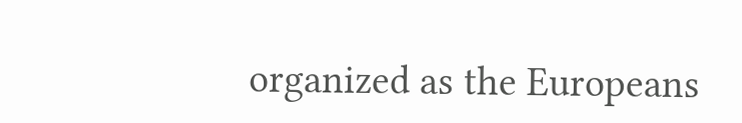organized as the Europeans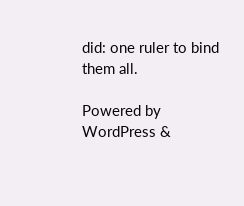did: one ruler to bind them all.

Powered by WordPress &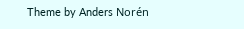Theme by Anders Norén